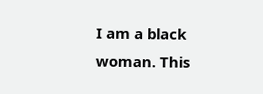I am a black woman. This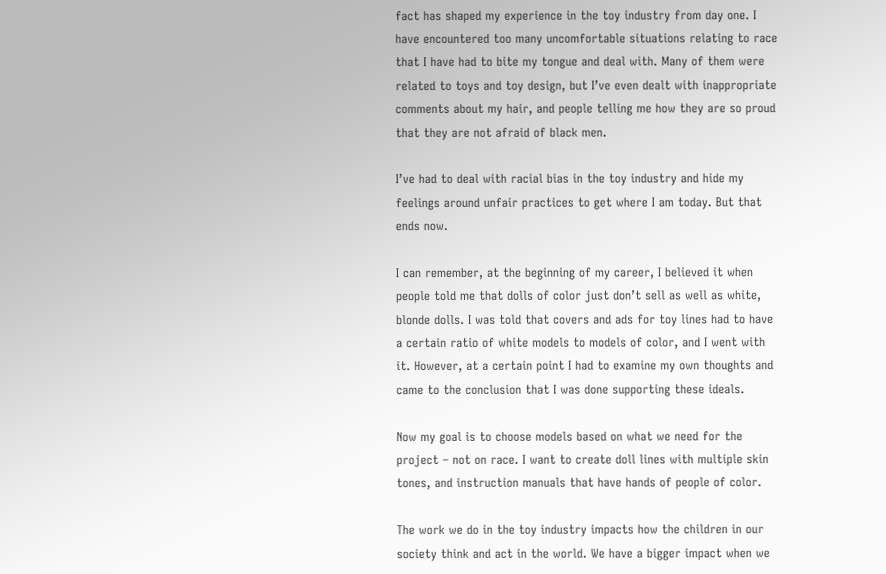fact has shaped my experience in the toy industry from day one. I have encountered too many uncomfortable situations relating to race that I have had to bite my tongue and deal with. Many of them were related to toys and toy design, but I’ve even dealt with inappropriate comments about my hair, and people telling me how they are so proud that they are not afraid of black men.

I’ve had to deal with racial bias in the toy industry and hide my feelings around unfair practices to get where I am today. But that ends now.

I can remember, at the beginning of my career, I believed it when people told me that dolls of color just don’t sell as well as white, blonde dolls. I was told that covers and ads for toy lines had to have a certain ratio of white models to models of color, and I went with it. However, at a certain point I had to examine my own thoughts and came to the conclusion that I was done supporting these ideals.

Now my goal is to choose models based on what we need for the project – not on race. I want to create doll lines with multiple skin tones, and instruction manuals that have hands of people of color.

The work we do in the toy industry impacts how the children in our society think and act in the world. We have a bigger impact when we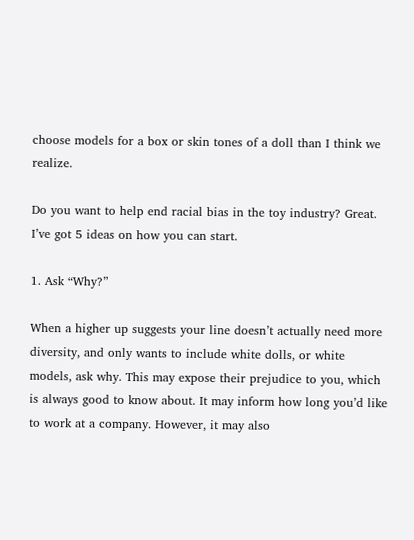choose models for a box or skin tones of a doll than I think we realize.

Do you want to help end racial bias in the toy industry? Great. I’ve got 5 ideas on how you can start.

1. Ask “Why?”

When a higher up suggests your line doesn’t actually need more diversity, and only wants to include white dolls, or white models, ask why. This may expose their prejudice to you, which is always good to know about. It may inform how long you’d like to work at a company. However, it may also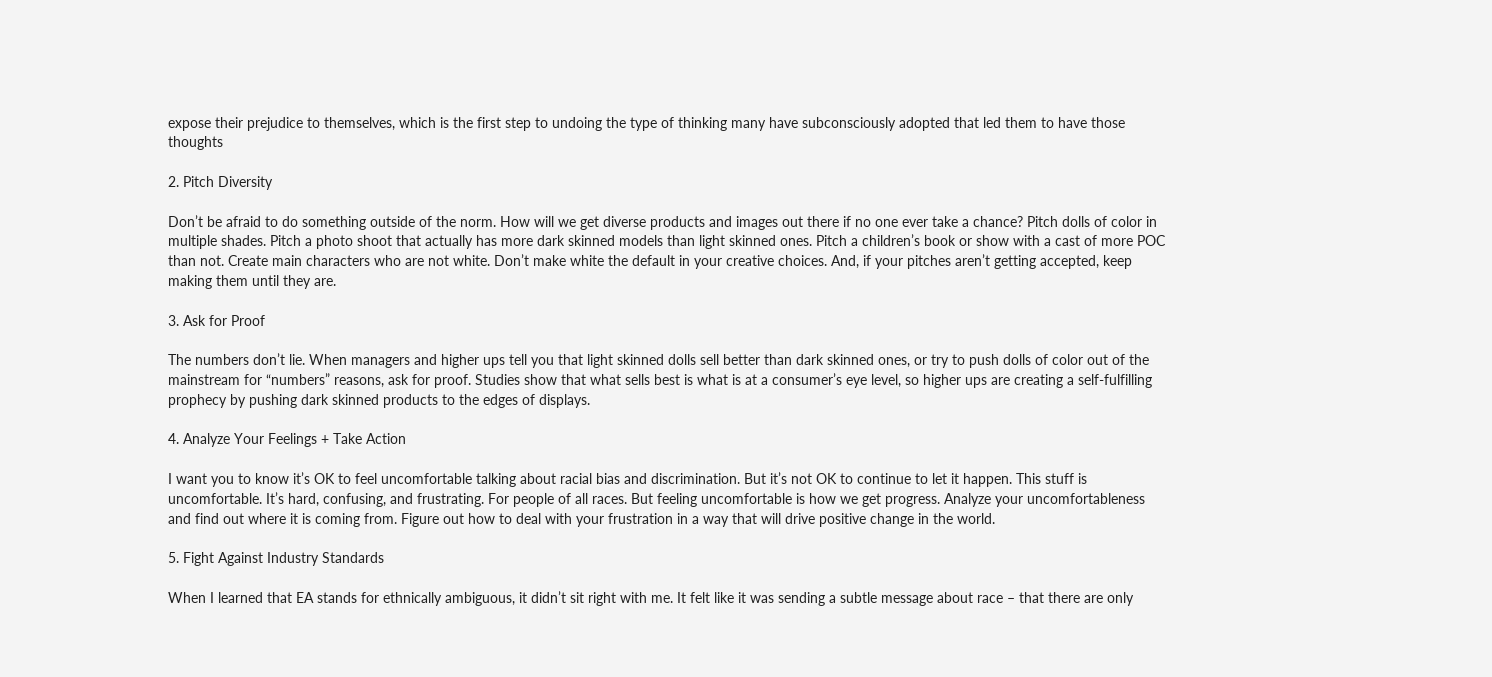expose their prejudice to themselves, which is the first step to undoing the type of thinking many have subconsciously adopted that led them to have those thoughts

2. Pitch Diversity

Don’t be afraid to do something outside of the norm. How will we get diverse products and images out there if no one ever take a chance? Pitch dolls of color in multiple shades. Pitch a photo shoot that actually has more dark skinned models than light skinned ones. Pitch a children’s book or show with a cast of more POC than not. Create main characters who are not white. Don’t make white the default in your creative choices. And, if your pitches aren’t getting accepted, keep making them until they are.

3. Ask for Proof

The numbers don’t lie. When managers and higher ups tell you that light skinned dolls sell better than dark skinned ones, or try to push dolls of color out of the mainstream for “numbers” reasons, ask for proof. Studies show that what sells best is what is at a consumer’s eye level, so higher ups are creating a self-fulfilling prophecy by pushing dark skinned products to the edges of displays.

4. Analyze Your Feelings + Take Action

I want you to know it’s OK to feel uncomfortable talking about racial bias and discrimination. But it’s not OK to continue to let it happen. This stuff is uncomfortable. It’s hard, confusing, and frustrating. For people of all races. But feeling uncomfortable is how we get progress. Analyze your uncomfortableness and find out where it is coming from. Figure out how to deal with your frustration in a way that will drive positive change in the world.

5. Fight Against Industry Standards

When I learned that EA stands for ethnically ambiguous, it didn’t sit right with me. It felt like it was sending a subtle message about race – that there are only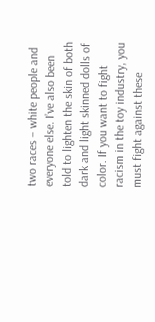two races – white people and everyone else. I’ve also been told to lighten the skin of both dark and light skinned dolls of color. If you want to fight racism in the toy industry, you must fight against these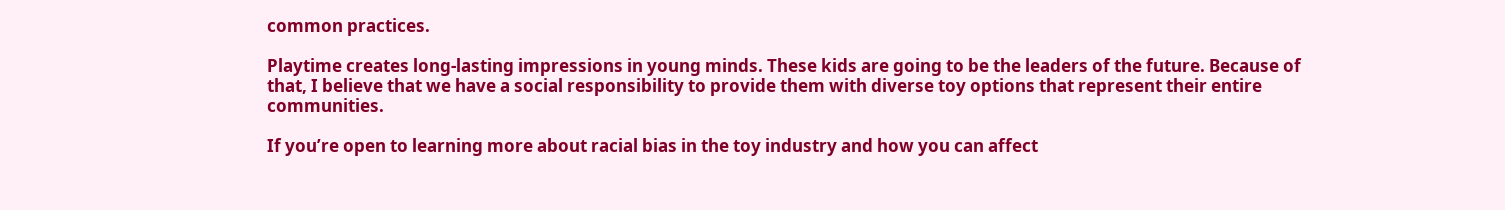common practices.

Playtime creates long-lasting impressions in young minds. These kids are going to be the leaders of the future. Because of that, I believe that we have a social responsibility to provide them with diverse toy options that represent their entire communities.

If you’re open to learning more about racial bias in the toy industry and how you can affect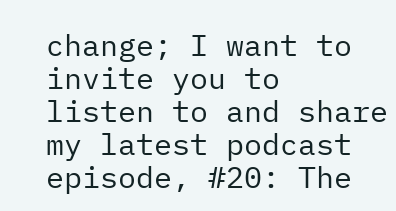change; I want to invite you to listen to and share my latest podcast episode, #20: The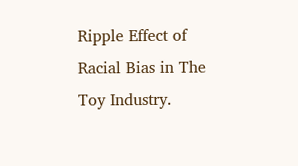Ripple Effect of Racial Bias in The Toy Industry.